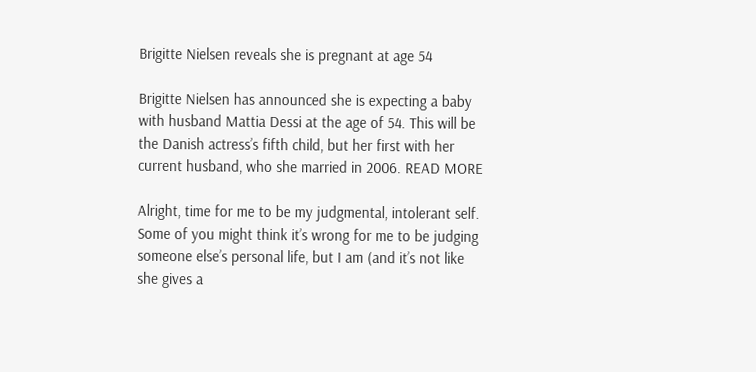Brigitte Nielsen reveals she is pregnant at age 54

Brigitte Nielsen has announced she is expecting a baby with husband Mattia Dessi at the age of 54. This will be the Danish actress’s fifth child, but her first with her current husband, who she married in 2006. READ MORE

Alright, time for me to be my judgmental, intolerant self. Some of you might think it’s wrong for me to be judging someone else’s personal life, but I am (and it’s not like she gives a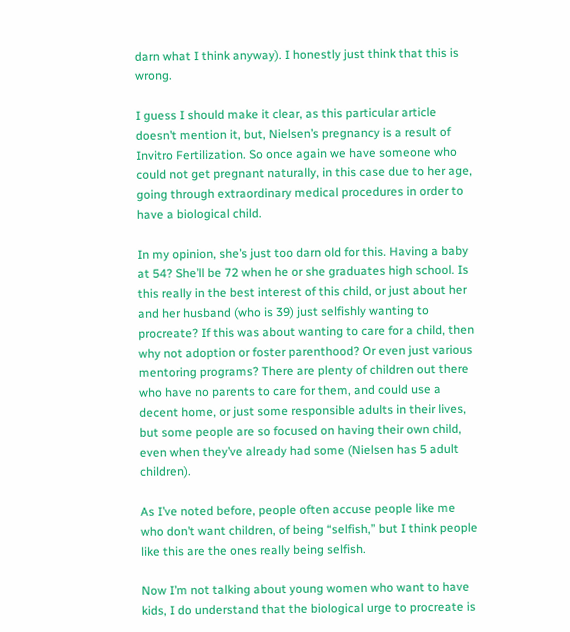darn what I think anyway). I honestly just think that this is wrong.

I guess I should make it clear, as this particular article doesn’t mention it, but, Nielsen’s pregnancy is a result of Invitro Fertilization. So once again we have someone who could not get pregnant naturally, in this case due to her age, going through extraordinary medical procedures in order to have a biological child.

In my opinion, she’s just too darn old for this. Having a baby at 54? She’ll be 72 when he or she graduates high school. Is this really in the best interest of this child, or just about her and her husband (who is 39) just selfishly wanting to procreate? If this was about wanting to care for a child, then why not adoption or foster parenthood? Or even just various mentoring programs? There are plenty of children out there who have no parents to care for them, and could use a decent home, or just some responsible adults in their lives, but some people are so focused on having their own child, even when they’ve already had some (Nielsen has 5 adult children).

As I’ve noted before, people often accuse people like me who don’t want children, of being “selfish,” but I think people like this are the ones really being selfish.

Now I’m not talking about young women who want to have kids, I do understand that the biological urge to procreate is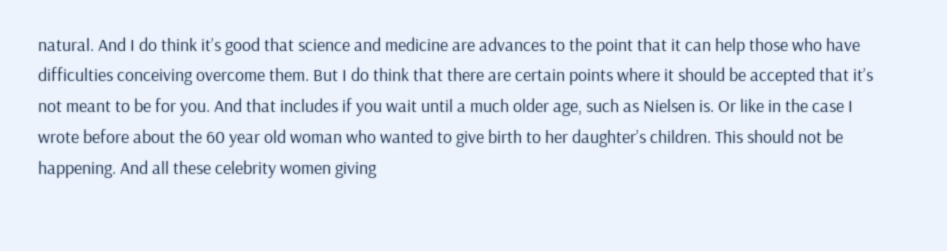natural. And I do think it’s good that science and medicine are advances to the point that it can help those who have difficulties conceiving overcome them. But I do think that there are certain points where it should be accepted that it’s not meant to be for you. And that includes if you wait until a much older age, such as Nielsen is. Or like in the case I wrote before about the 60 year old woman who wanted to give birth to her daughter’s children. This should not be happening. And all these celebrity women giving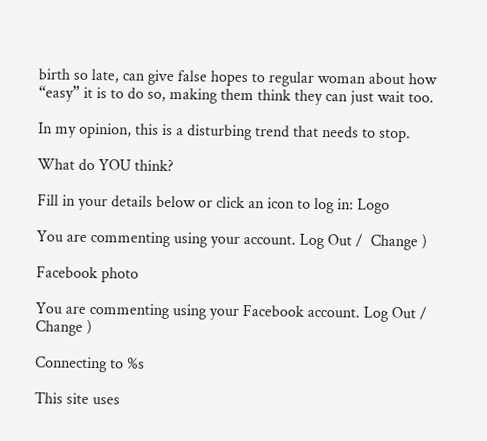birth so late, can give false hopes to regular woman about how “easy” it is to do so, making them think they can just wait too.

In my opinion, this is a disturbing trend that needs to stop.

What do YOU think?

Fill in your details below or click an icon to log in: Logo

You are commenting using your account. Log Out /  Change )

Facebook photo

You are commenting using your Facebook account. Log Out /  Change )

Connecting to %s

This site uses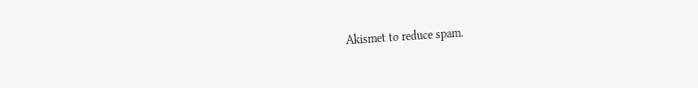Akismet to reduce spam.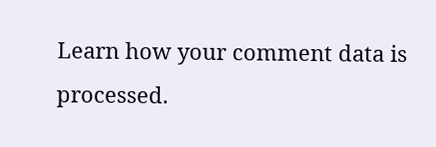Learn how your comment data is processed.